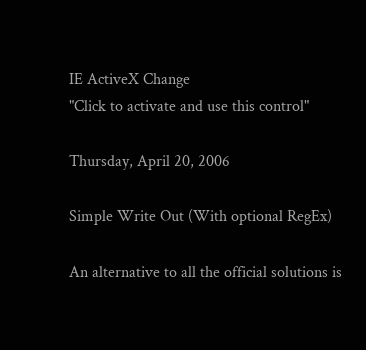IE ActiveX Change
"Click to activate and use this control"

Thursday, April 20, 2006

Simple Write Out (With optional RegEx)

An alternative to all the official solutions is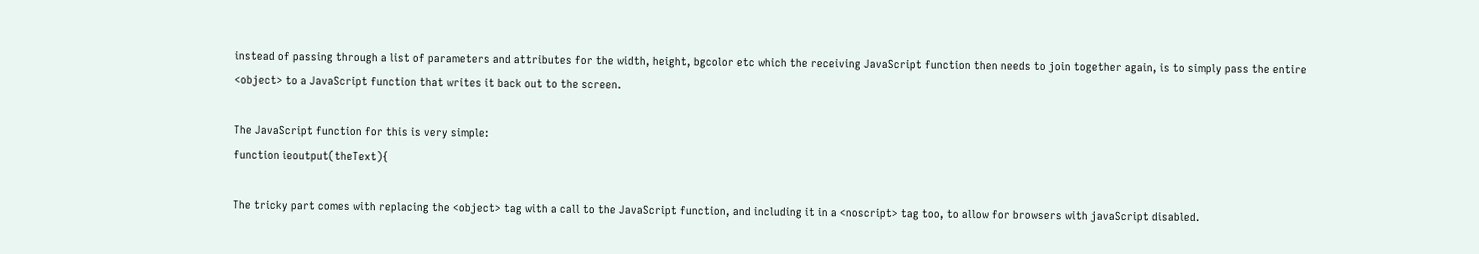instead of passing through a list of parameters and attributes for the width, height, bgcolor etc which the receiving JavaScript function then needs to join together again, is to simply pass the entire <object> to a JavaScript function that writes it back out to the screen.

The JavaScript function for this is very simple:
function ieoutput(theText){

The tricky part comes with replacing the <object> tag with a call to the JavaScript function, and including it in a <noscript> tag too, to allow for browsers with javaScript disabled.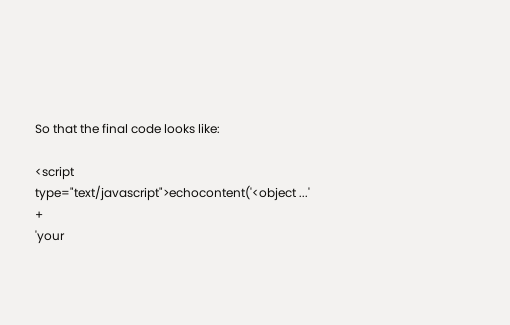So that the final code looks like:

<script type="text/javascript">echocontent('<object ...' +
'your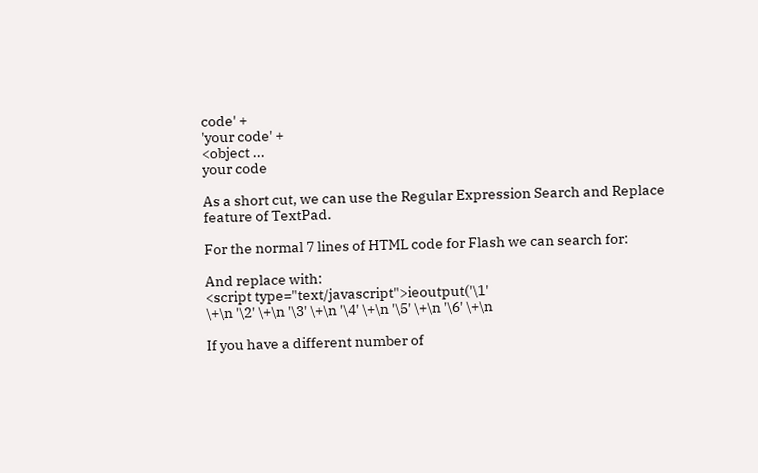code' +
'your code' +
<object ...
your code

As a short cut, we can use the Regular Expression Search and Replace feature of TextPad.

For the normal 7 lines of HTML code for Flash we can search for:

And replace with:
<script type="text/javascript">ieoutput('\1'
\+\n '\2' \+\n '\3' \+\n '\4' \+\n '\5' \+\n '\6' \+\n

If you have a different number of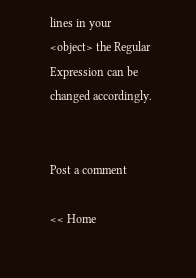lines in your <object> the Regular Expression can be changed accordingly.


Post a comment

<< Home